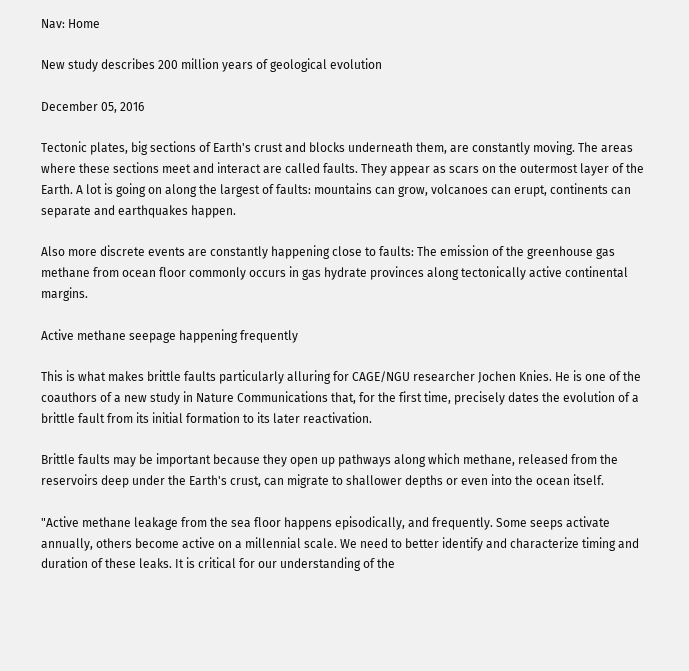Nav: Home

New study describes 200 million years of geological evolution

December 05, 2016

Tectonic plates, big sections of Earth's crust and blocks underneath them, are constantly moving. The areas where these sections meet and interact are called faults. They appear as scars on the outermost layer of the Earth. A lot is going on along the largest of faults: mountains can grow, volcanoes can erupt, continents can separate and earthquakes happen.

Also more discrete events are constantly happening close to faults: The emission of the greenhouse gas methane from ocean floor commonly occurs in gas hydrate provinces along tectonically active continental margins.

Active methane seepage happening frequently

This is what makes brittle faults particularly alluring for CAGE/NGU researcher Jochen Knies. He is one of the coauthors of a new study in Nature Communications that, for the first time, precisely dates the evolution of a brittle fault from its initial formation to its later reactivation.

Brittle faults may be important because they open up pathways along which methane, released from the reservoirs deep under the Earth's crust, can migrate to shallower depths or even into the ocean itself.

"Active methane leakage from the sea floor happens episodically, and frequently. Some seeps activate annually, others become active on a millennial scale. We need to better identify and characterize timing and duration of these leaks. It is critical for our understanding of the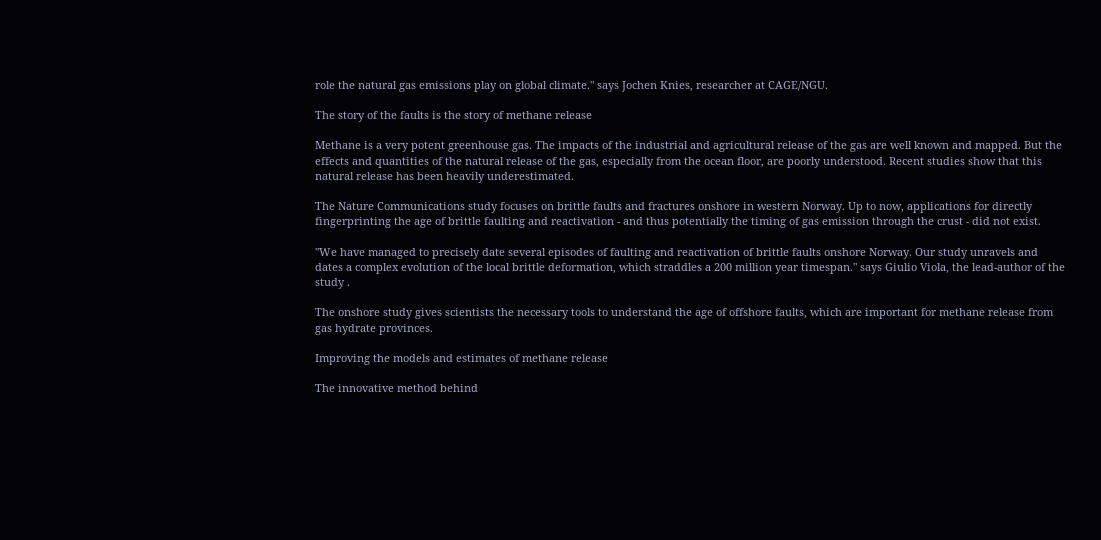role the natural gas emissions play on global climate." says Jochen Knies, researcher at CAGE/NGU.

The story of the faults is the story of methane release

Methane is a very potent greenhouse gas. The impacts of the industrial and agricultural release of the gas are well known and mapped. But the effects and quantities of the natural release of the gas, especially from the ocean floor, are poorly understood. Recent studies show that this natural release has been heavily underestimated.

The Nature Communications study focuses on brittle faults and fractures onshore in western Norway. Up to now, applications for directly fingerprinting the age of brittle faulting and reactivation - and thus potentially the timing of gas emission through the crust - did not exist.

"We have managed to precisely date several episodes of faulting and reactivation of brittle faults onshore Norway. Our study unravels and dates a complex evolution of the local brittle deformation, which straddles a 200 million year timespan." says Giulio Viola, the lead-author of the study .

The onshore study gives scientists the necessary tools to understand the age of offshore faults, which are important for methane release from gas hydrate provinces.

Improving the models and estimates of methane release

The innovative method behind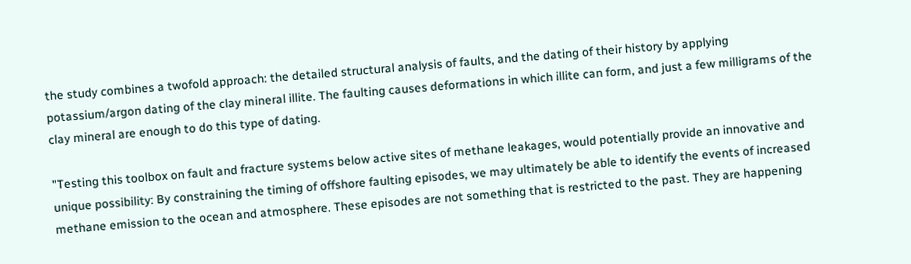the study combines a twofold approach: the detailed structural analysis of faults, and the dating of their history by applying potassium/argon dating of the clay mineral illite. The faulting causes deformations in which illite can form, and just a few milligrams of the clay mineral are enough to do this type of dating.

"Testing this toolbox on fault and fracture systems below active sites of methane leakages, would potentially provide an innovative and unique possibility: By constraining the timing of offshore faulting episodes, we may ultimately be able to identify the events of increased methane emission to the ocean and atmosphere. These episodes are not something that is restricted to the past. They are happening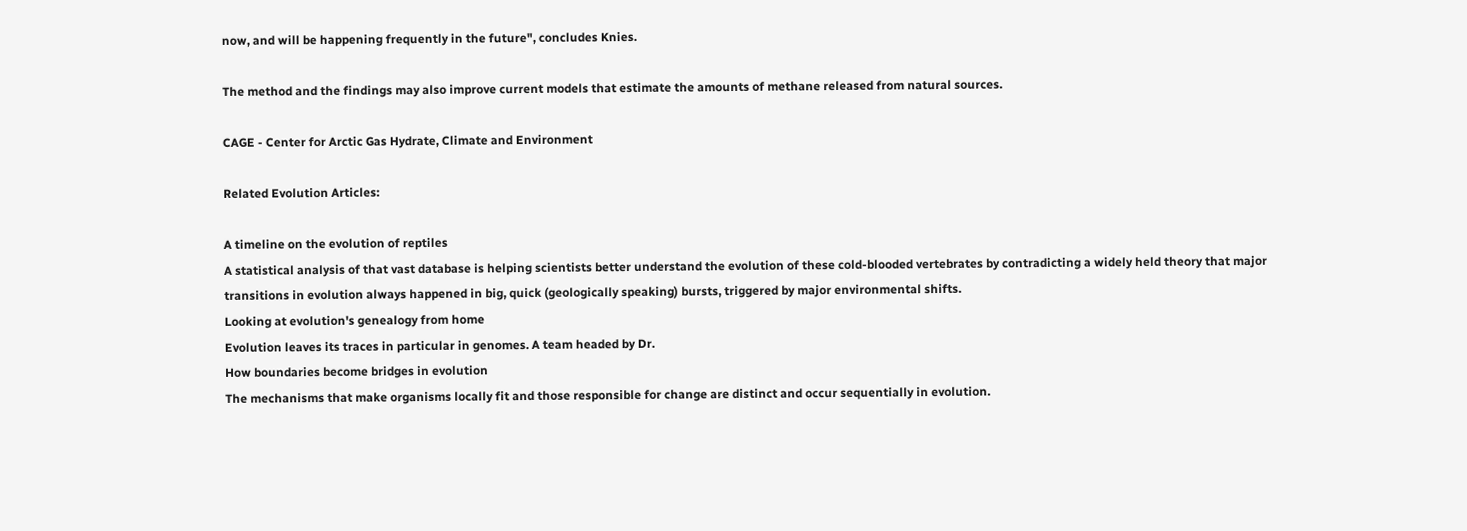now, and will be happening frequently in the future", concludes Knies.

The method and the findings may also improve current models that estimate the amounts of methane released from natural sources.

CAGE - Center for Arctic Gas Hydrate, Climate and Environment

Related Evolution Articles:

A timeline on the evolution of reptiles
A statistical analysis of that vast database is helping scientists better understand the evolution of these cold-blooded vertebrates by contradicting a widely held theory that major transitions in evolution always happened in big, quick (geologically speaking) bursts, triggered by major environmental shifts.
Looking at evolution's genealogy from home
Evolution leaves its traces in particular in genomes. A team headed by Dr.
How boundaries become bridges in evolution
The mechanisms that make organisms locally fit and those responsible for change are distinct and occur sequentially in evolution.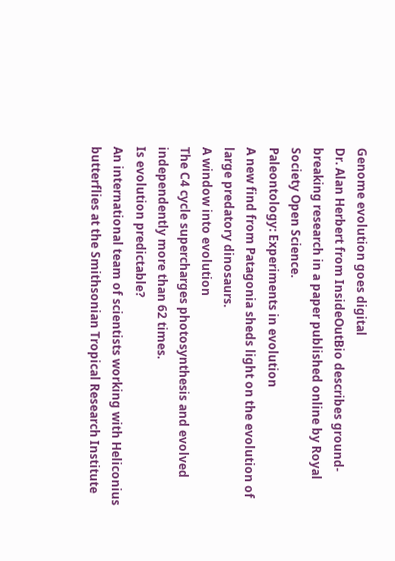Genome evolution goes digital
Dr. Alan Herbert from InsideOutBio describes ground-breaking research in a paper published online by Royal Society Open Science.
Paleontology: Experiments in evolution
A new find from Patagonia sheds light on the evolution of large predatory dinosaurs.
A window into evolution
The C4 cycle supercharges photosynthesis and evolved independently more than 62 times.
Is evolution predictable?
An international team of scientists working with Heliconius butterflies at the Smithsonian Tropical Research Institute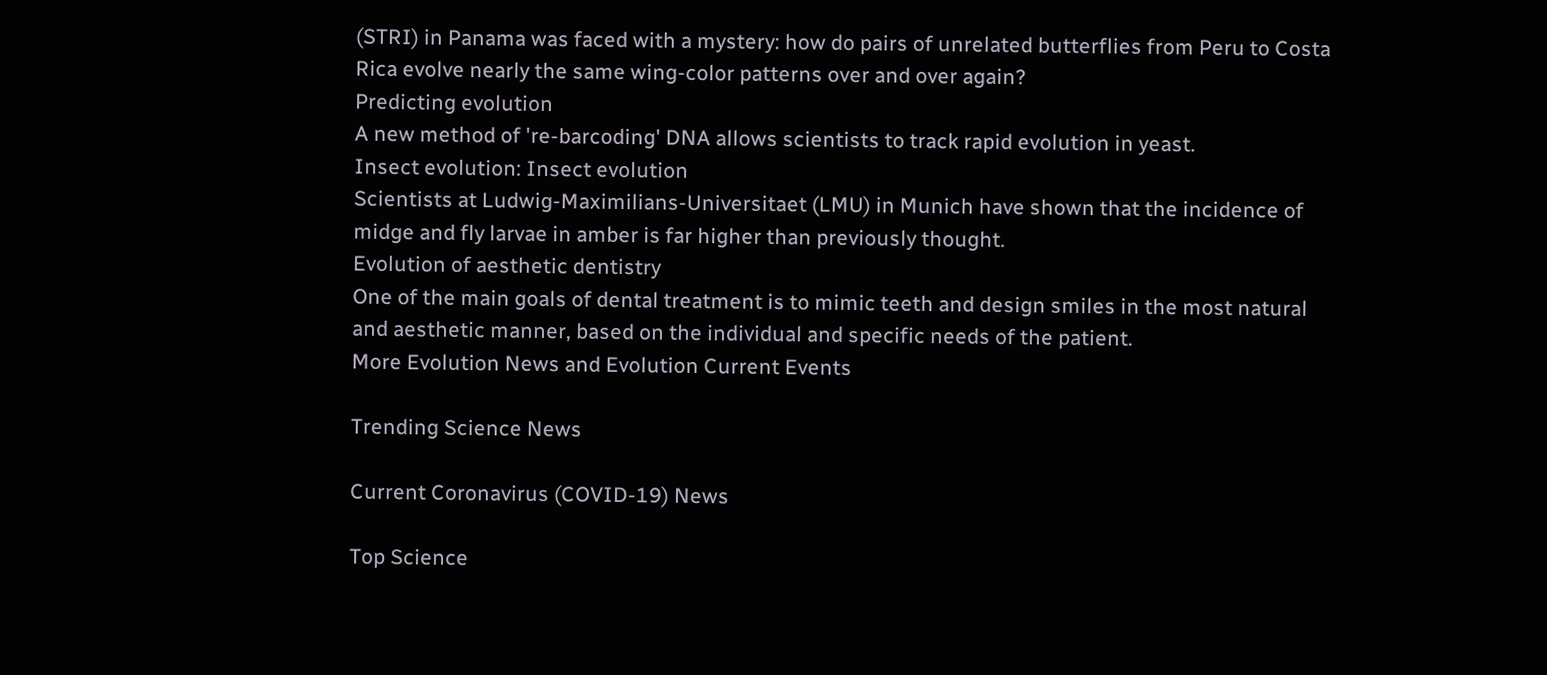(STRI) in Panama was faced with a mystery: how do pairs of unrelated butterflies from Peru to Costa Rica evolve nearly the same wing-color patterns over and over again?
Predicting evolution
A new method of 're-barcoding' DNA allows scientists to track rapid evolution in yeast.
Insect evolution: Insect evolution
Scientists at Ludwig-Maximilians-Universitaet (LMU) in Munich have shown that the incidence of midge and fly larvae in amber is far higher than previously thought.
Evolution of aesthetic dentistry
One of the main goals of dental treatment is to mimic teeth and design smiles in the most natural and aesthetic manner, based on the individual and specific needs of the patient.
More Evolution News and Evolution Current Events

Trending Science News

Current Coronavirus (COVID-19) News

Top Science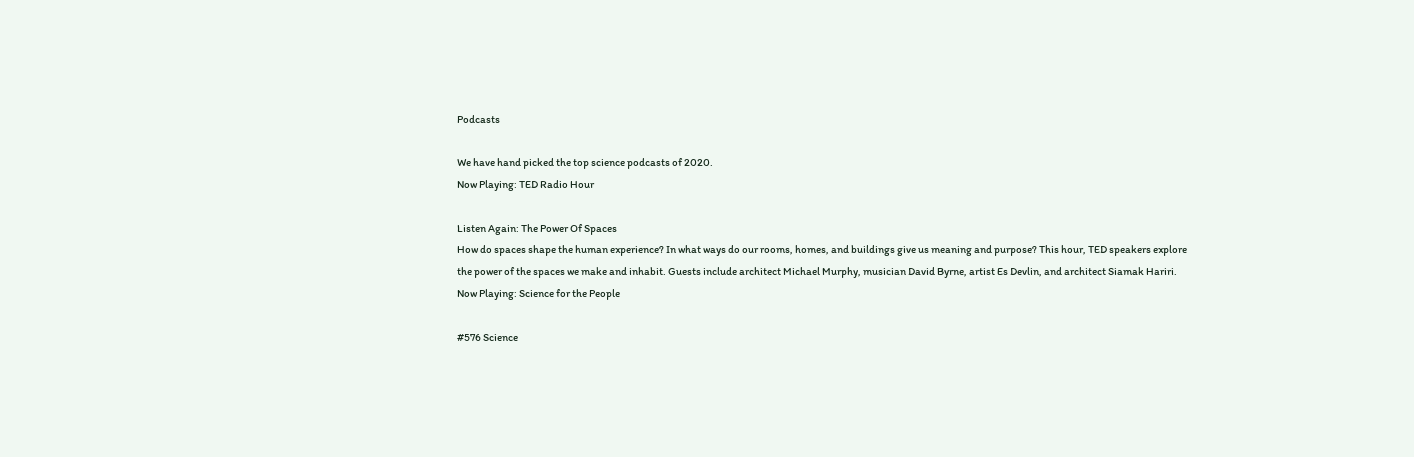Podcasts

We have hand picked the top science podcasts of 2020.
Now Playing: TED Radio Hour

Listen Again: The Power Of Spaces
How do spaces shape the human experience? In what ways do our rooms, homes, and buildings give us meaning and purpose? This hour, TED speakers explore the power of the spaces we make and inhabit. Guests include architect Michael Murphy, musician David Byrne, artist Es Devlin, and architect Siamak Hariri.
Now Playing: Science for the People

#576 Science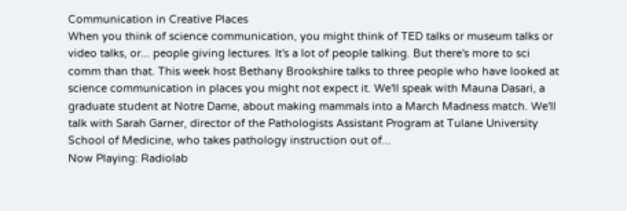Communication in Creative Places
When you think of science communication, you might think of TED talks or museum talks or video talks, or... people giving lectures. It's a lot of people talking. But there's more to sci comm than that. This week host Bethany Brookshire talks to three people who have looked at science communication in places you might not expect it. We'll speak with Mauna Dasari, a graduate student at Notre Dame, about making mammals into a March Madness match. We'll talk with Sarah Garner, director of the Pathologists Assistant Program at Tulane University School of Medicine, who takes pathology instruction out of...
Now Playing: Radiolab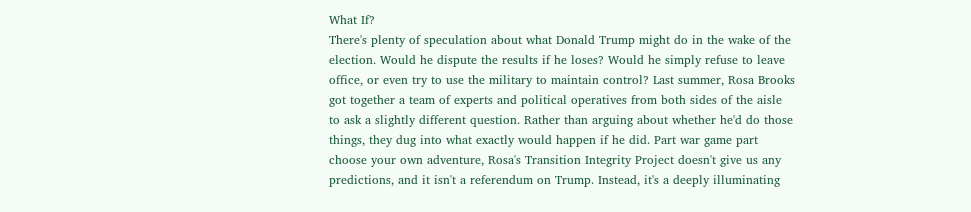What If?
There's plenty of speculation about what Donald Trump might do in the wake of the election. Would he dispute the results if he loses? Would he simply refuse to leave office, or even try to use the military to maintain control? Last summer, Rosa Brooks got together a team of experts and political operatives from both sides of the aisle to ask a slightly different question. Rather than arguing about whether he'd do those things, they dug into what exactly would happen if he did. Part war game part choose your own adventure, Rosa's Transition Integrity Project doesn't give us any predictions, and it isn't a referendum on Trump. Instead, it's a deeply illuminating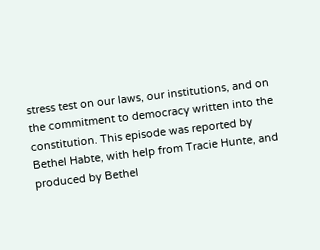stress test on our laws, our institutions, and on the commitment to democracy written into the constitution. This episode was reported by Bethel Habte, with help from Tracie Hunte, and produced by Bethel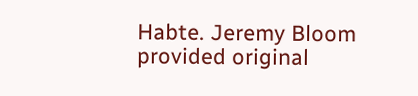Habte. Jeremy Bloom provided original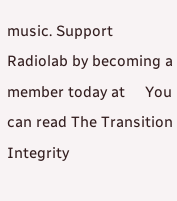music. Support Radiolab by becoming a member today at     You can read The Transition Integrity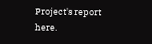Project's report here.